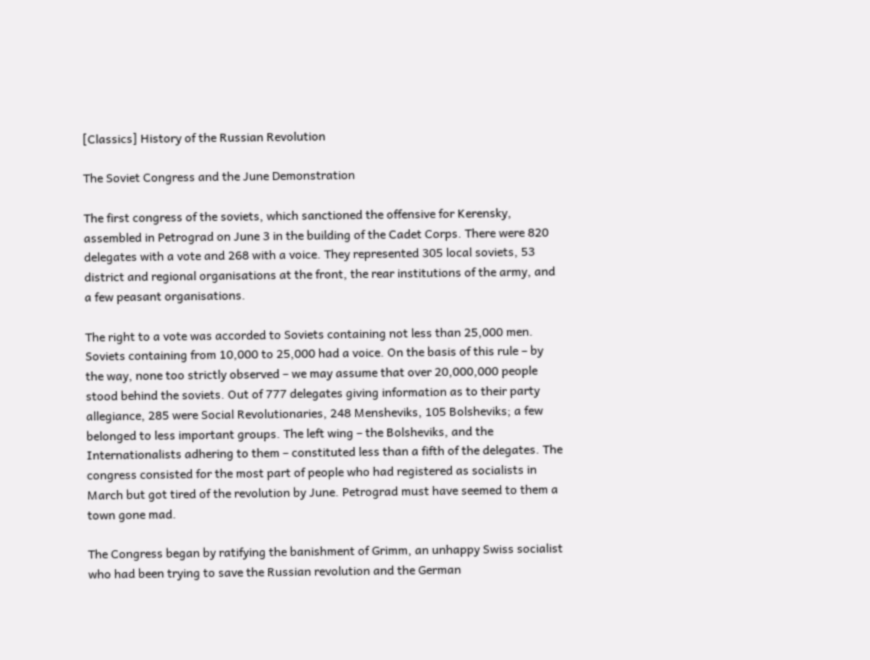[Classics] History of the Russian Revolution

The Soviet Congress and the June Demonstration

The first congress of the soviets, which sanctioned the offensive for Kerensky, assembled in Petrograd on June 3 in the building of the Cadet Corps. There were 820 delegates with a vote and 268 with a voice. They represented 305 local soviets, 53 district and regional organisations at the front, the rear institutions of the army, and a few peasant organisations.

The right to a vote was accorded to Soviets containing not less than 25,000 men. Soviets containing from 10,000 to 25,000 had a voice. On the basis of this rule – by the way, none too strictly observed – we may assume that over 20,000,000 people stood behind the soviets. Out of 777 delegates giving information as to their party allegiance, 285 were Social Revolutionaries, 248 Mensheviks, 105 Bolsheviks; a few belonged to less important groups. The left wing – the Bolsheviks, and the Internationalists adhering to them – constituted less than a fifth of the delegates. The congress consisted for the most part of people who had registered as socialists in March but got tired of the revolution by June. Petrograd must have seemed to them a town gone mad.

The Congress began by ratifying the banishment of Grimm, an unhappy Swiss socialist who had been trying to save the Russian revolution and the German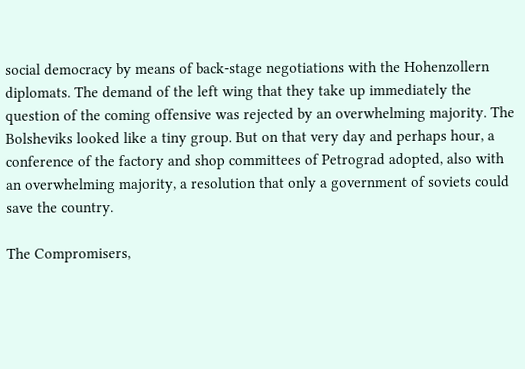social democracy by means of back-stage negotiations with the Hohenzollern diplomats. The demand of the left wing that they take up immediately the question of the coming offensive was rejected by an overwhelming majority. The Bolsheviks looked like a tiny group. But on that very day and perhaps hour, a conference of the factory and shop committees of Petrograd adopted, also with an overwhelming majority, a resolution that only a government of soviets could save the country.

The Compromisers,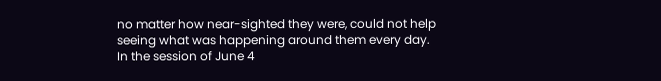no matter how near-sighted they were, could not help seeing what was happening around them every day. In the session of June 4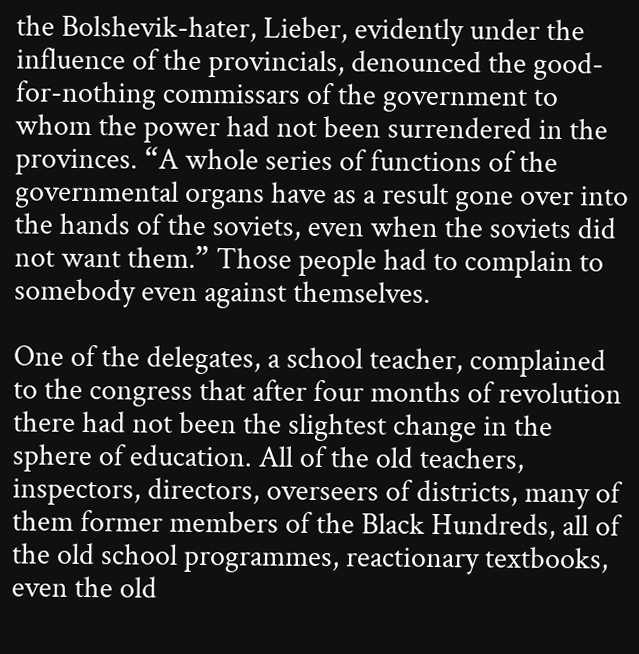the Bolshevik-hater, Lieber, evidently under the influence of the provincials, denounced the good-for-nothing commissars of the government to whom the power had not been surrendered in the provinces. “A whole series of functions of the governmental organs have as a result gone over into the hands of the soviets, even when the soviets did not want them.” Those people had to complain to somebody even against themselves.

One of the delegates, a school teacher, complained to the congress that after four months of revolution there had not been the slightest change in the sphere of education. All of the old teachers, inspectors, directors, overseers of districts, many of them former members of the Black Hundreds, all of the old school programmes, reactionary textbooks, even the old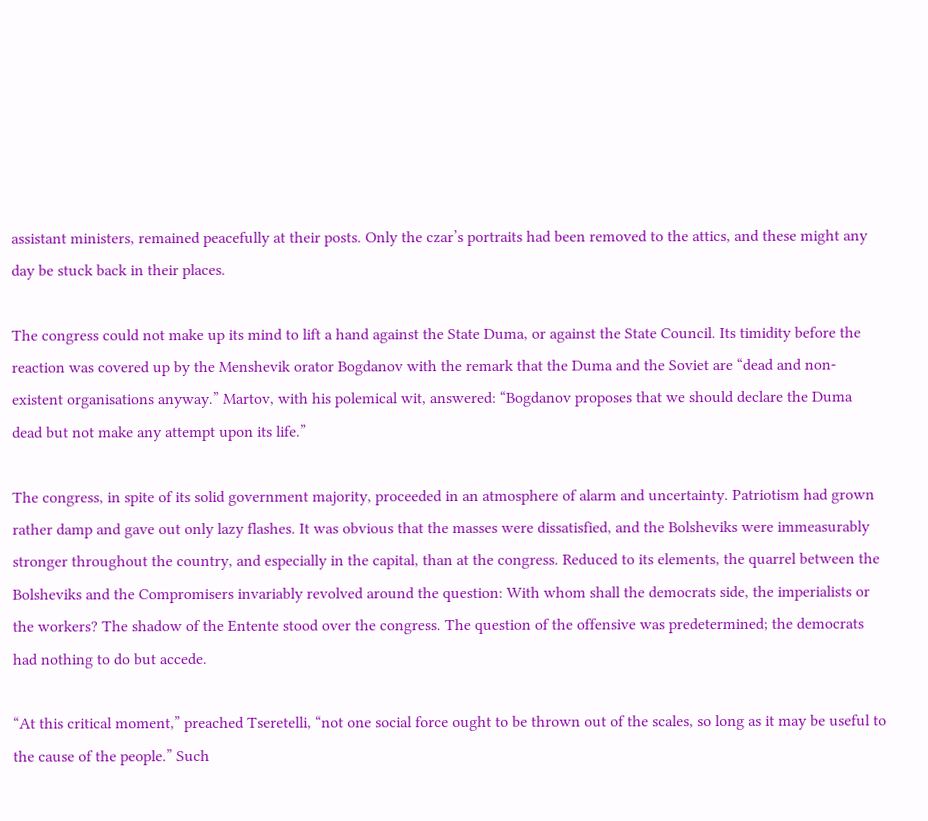assistant ministers, remained peacefully at their posts. Only the czar’s portraits had been removed to the attics, and these might any day be stuck back in their places.

The congress could not make up its mind to lift a hand against the State Duma, or against the State Council. Its timidity before the reaction was covered up by the Menshevik orator Bogdanov with the remark that the Duma and the Soviet are “dead and non-existent organisations anyway.” Martov, with his polemical wit, answered: “Bogdanov proposes that we should declare the Duma dead but not make any attempt upon its life.”

The congress, in spite of its solid government majority, proceeded in an atmosphere of alarm and uncertainty. Patriotism had grown rather damp and gave out only lazy flashes. It was obvious that the masses were dissatisfied, and the Bolsheviks were immeasurably stronger throughout the country, and especially in the capital, than at the congress. Reduced to its elements, the quarrel between the Bolsheviks and the Compromisers invariably revolved around the question: With whom shall the democrats side, the imperialists or the workers? The shadow of the Entente stood over the congress. The question of the offensive was predetermined; the democrats had nothing to do but accede.

“At this critical moment,” preached Tseretelli, “not one social force ought to be thrown out of the scales, so long as it may be useful to the cause of the people.” Such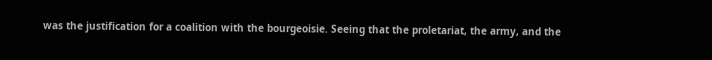was the justification for a coalition with the bourgeoisie. Seeing that the proletariat, the army, and the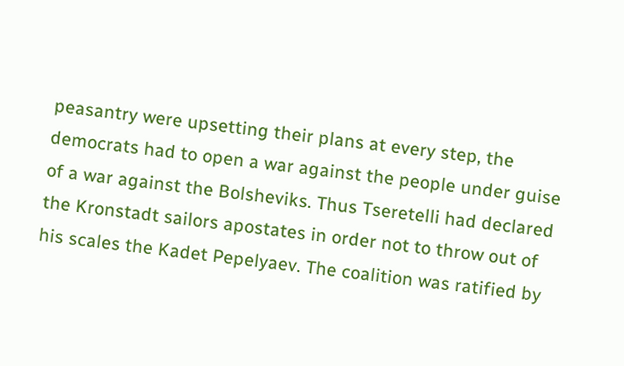peasantry were upsetting their plans at every step, the democrats had to open a war against the people under guise of a war against the Bolsheviks. Thus Tseretelli had declared the Kronstadt sailors apostates in order not to throw out of his scales the Kadet Pepelyaev. The coalition was ratified by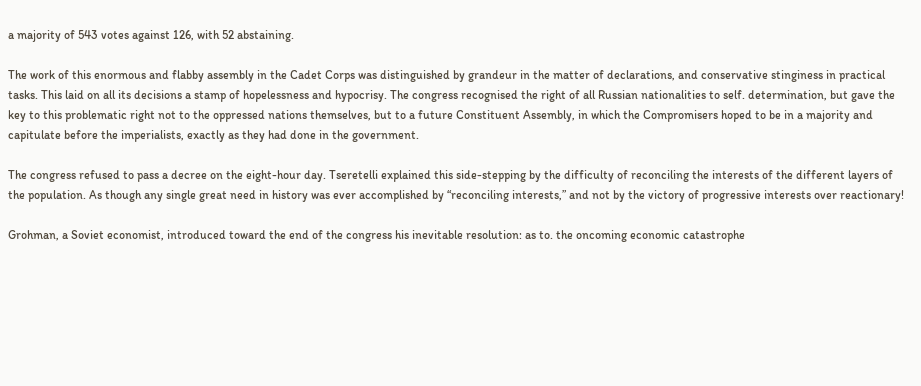a majority of 543 votes against 126, with 52 abstaining.

The work of this enormous and flabby assembly in the Cadet Corps was distinguished by grandeur in the matter of declarations, and conservative stinginess in practical tasks. This laid on all its decisions a stamp of hopelessness and hypocrisy. The congress recognised the right of all Russian nationalities to self. determination, but gave the key to this problematic right not to the oppressed nations themselves, but to a future Constituent Assembly, in which the Compromisers hoped to be in a majority and capitulate before the imperialists, exactly as they had done in the government.

The congress refused to pass a decree on the eight-hour day. Tseretelli explained this side-stepping by the difficulty of reconciling the interests of the different layers of the population. As though any single great need in history was ever accomplished by “reconciling interests,” and not by the victory of progressive interests over reactionary!

Grohman, a Soviet economist, introduced toward the end of the congress his inevitable resolution: as to. the oncoming economic catastrophe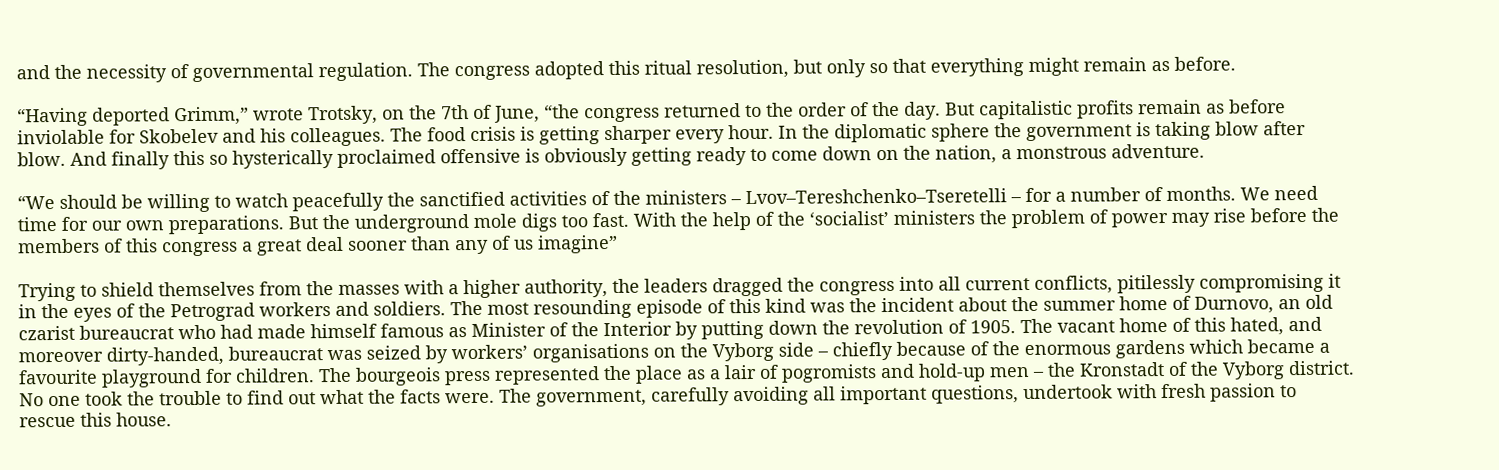and the necessity of governmental regulation. The congress adopted this ritual resolution, but only so that everything might remain as before.

“Having deported Grimm,” wrote Trotsky, on the 7th of June, “the congress returned to the order of the day. But capitalistic profits remain as before inviolable for Skobelev and his colleagues. The food crisis is getting sharper every hour. In the diplomatic sphere the government is taking blow after blow. And finally this so hysterically proclaimed offensive is obviously getting ready to come down on the nation, a monstrous adventure.

“We should be willing to watch peacefully the sanctified activities of the ministers – Lvov–Tereshchenko–Tseretelli – for a number of months. We need time for our own preparations. But the underground mole digs too fast. With the help of the ‘socialist’ ministers the problem of power may rise before the members of this congress a great deal sooner than any of us imagine”

Trying to shield themselves from the masses with a higher authority, the leaders dragged the congress into all current conflicts, pitilessly compromising it in the eyes of the Petrograd workers and soldiers. The most resounding episode of this kind was the incident about the summer home of Durnovo, an old czarist bureaucrat who had made himself famous as Minister of the Interior by putting down the revolution of 1905. The vacant home of this hated, and moreover dirty-handed, bureaucrat was seized by workers’ organisations on the Vyborg side – chiefly because of the enormous gardens which became a favourite playground for children. The bourgeois press represented the place as a lair of pogromists and hold-up men – the Kronstadt of the Vyborg district. No one took the trouble to find out what the facts were. The government, carefully avoiding all important questions, undertook with fresh passion to rescue this house.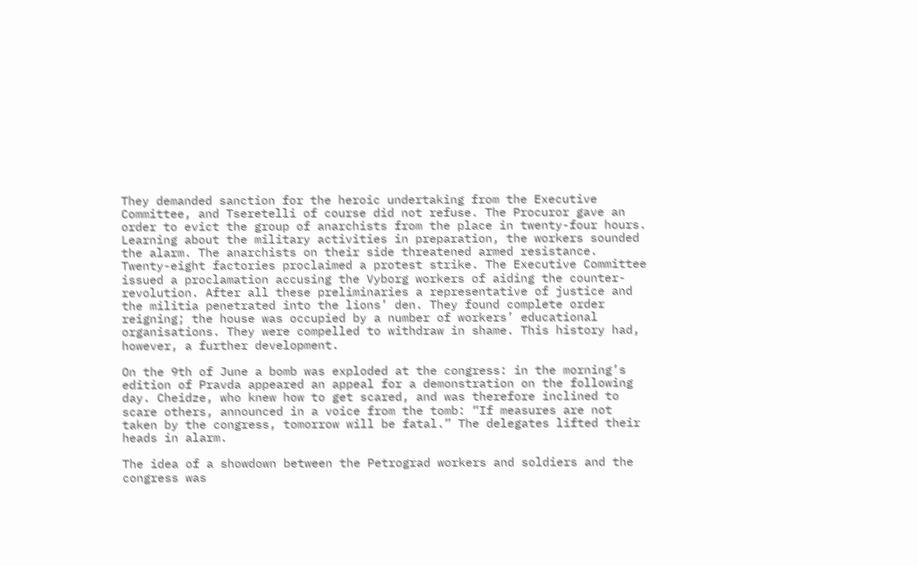They demanded sanction for the heroic undertaking from the Executive Committee, and Tseretelli of course did not refuse. The Procuror gave an order to evict the group of anarchists from the place in twenty-four hours. Learning about the military activities in preparation, the workers sounded the alarm. The anarchists on their side threatened armed resistance. Twenty-eight factories proclaimed a protest strike. The Executive Committee issued a proclamation accusing the Vyborg workers of aiding the counter-revolution. After all these preliminaries a representative of justice and the militia penetrated into the lions’ den. They found complete order reigning; the house was occupied by a number of workers’ educational organisations. They were compelled to withdraw in shame. This history had, however, a further development.

On the 9th of June a bomb was exploded at the congress: in the morning’s edition of Pravda appeared an appeal for a demonstration on the following day. Cheidze, who knew how to get scared, and was therefore inclined to scare others, announced in a voice from the tomb: “If measures are not taken by the congress, tomorrow will be fatal.” The delegates lifted their heads in alarm.

The idea of a showdown between the Petrograd workers and soldiers and the congress was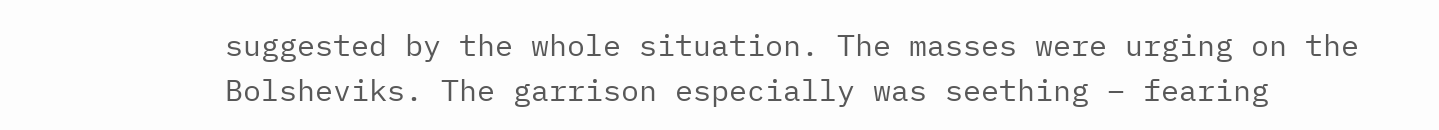suggested by the whole situation. The masses were urging on the Bolsheviks. The garrison especially was seething – fearing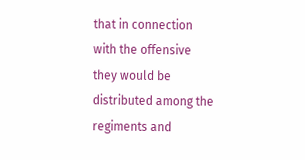that in connection with the offensive they would be distributed among the regiments and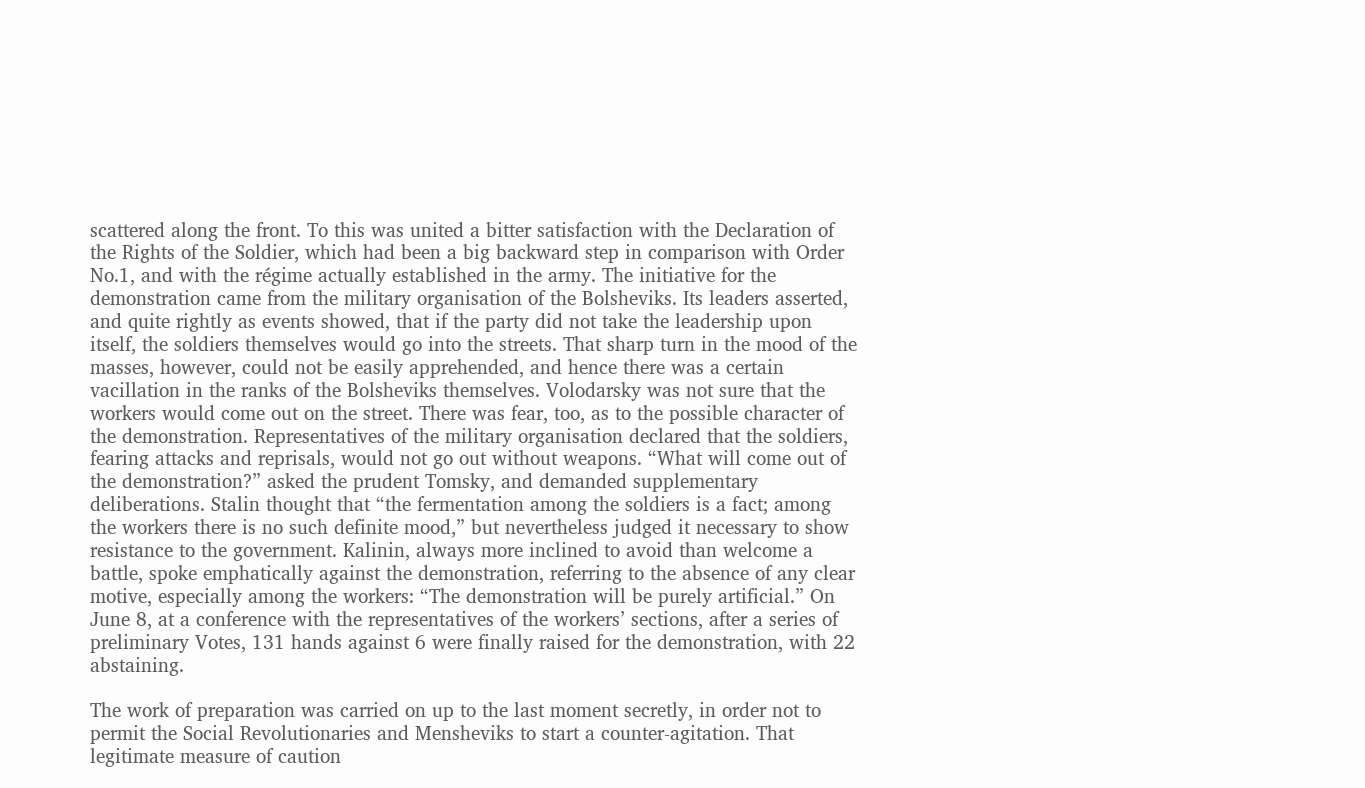scattered along the front. To this was united a bitter satisfaction with the Declaration of the Rights of the Soldier, which had been a big backward step in comparison with Order No.1, and with the régime actually established in the army. The initiative for the demonstration came from the military organisation of the Bolsheviks. Its leaders asserted, and quite rightly as events showed, that if the party did not take the leadership upon itself, the soldiers themselves would go into the streets. That sharp turn in the mood of the masses, however, could not be easily apprehended, and hence there was a certain vacillation in the ranks of the Bolsheviks themselves. Volodarsky was not sure that the workers would come out on the street. There was fear, too, as to the possible character of the demonstration. Representatives of the military organisation declared that the soldiers, fearing attacks and reprisals, would not go out without weapons. “What will come out of the demonstration?” asked the prudent Tomsky, and demanded supplementary deliberations. Stalin thought that “the fermentation among the soldiers is a fact; among the workers there is no such definite mood,” but nevertheless judged it necessary to show resistance to the government. Kalinin, always more inclined to avoid than welcome a battle, spoke emphatically against the demonstration, referring to the absence of any clear motive, especially among the workers: “The demonstration will be purely artificial.” On June 8, at a conference with the representatives of the workers’ sections, after a series of preliminary Votes, 131 hands against 6 were finally raised for the demonstration, with 22 abstaining.

The work of preparation was carried on up to the last moment secretly, in order not to permit the Social Revolutionaries and Mensheviks to start a counter-agitation. That legitimate measure of caution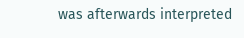was afterwards interpreted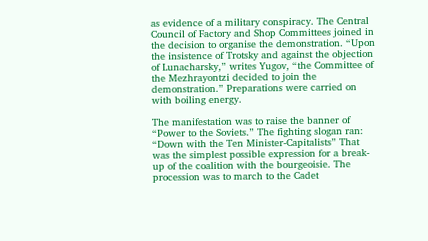as evidence of a military conspiracy. The Central Council of Factory and Shop Committees joined in the decision to organise the demonstration. “Upon the insistence of Trotsky and against the objection of Lunacharsky,” writes Yugov, “the Committee of the Mezhrayontzi decided to join the demonstration.” Preparations were carried on with boiling energy.

The manifestation was to raise the banner of “Power to the Soviets.” The fighting slogan ran: “Down with the Ten Minister-Capitalists” That was the simplest possible expression for a break-up of the coalition with the bourgeoisie. The procession was to march to the Cadet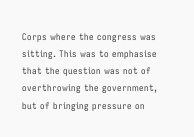Corps where the congress was sitting. This was to emphasise that the question was not of overthrowing the government, but of bringing pressure on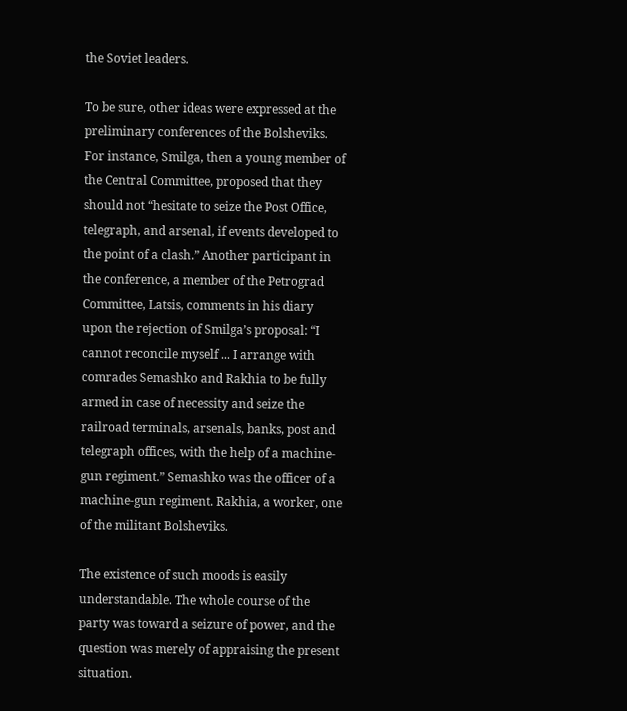the Soviet leaders.

To be sure, other ideas were expressed at the preliminary conferences of the Bolsheviks. For instance, Smilga, then a young member of the Central Committee, proposed that they should not “hesitate to seize the Post Office, telegraph, and arsenal, if events developed to the point of a clash.” Another participant in the conference, a member of the Petrograd Committee, Latsis, comments in his diary upon the rejection of Smilga’s proposal: “I cannot reconcile myself ... I arrange with comrades Semashko and Rakhia to be fully armed in case of necessity and seize the railroad terminals, arsenals, banks, post and telegraph offices, with the help of a machine-gun regiment.” Semashko was the officer of a machine-gun regiment. Rakhia, a worker, one of the militant Bolsheviks.

The existence of such moods is easily understandable. The whole course of the party was toward a seizure of power, and the question was merely of appraising the present situation.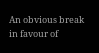An obvious break in favour of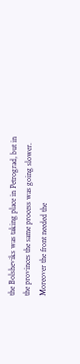the Bolsheviks was taking place in Petrograd, but in the provinces the same process was going slower. Moreover the front needed the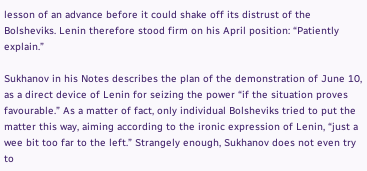lesson of an advance before it could shake off its distrust of the Bolsheviks. Lenin therefore stood firm on his April position: “Patiently explain.”

Sukhanov in his Notes describes the plan of the demonstration of June 10, as a direct device of Lenin for seizing the power “if the situation proves favourable.” As a matter of fact, only individual Bolsheviks tried to put the matter this way, aiming according to the ironic expression of Lenin, “just a wee bit too far to the left.” Strangely enough, Sukhanov does not even try to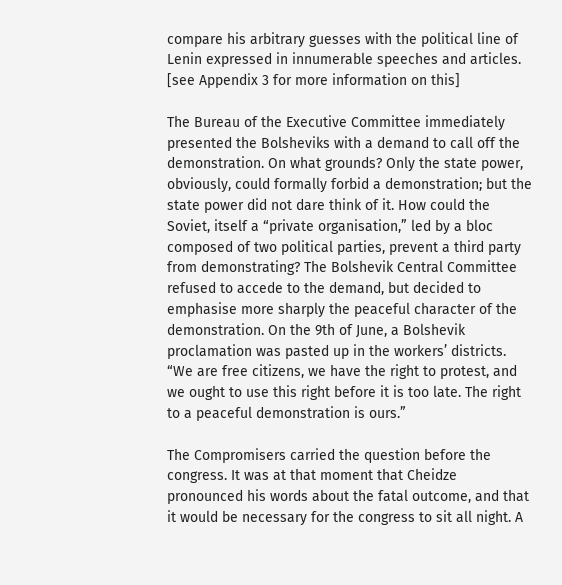compare his arbitrary guesses with the political line of Lenin expressed in innumerable speeches and articles. [see Appendix 3 for more information on this]

The Bureau of the Executive Committee immediately presented the Bolsheviks with a demand to call off the demonstration. On what grounds? Only the state power, obviously, could formally forbid a demonstration; but the state power did not dare think of it. How could the Soviet, itself a “private organisation,” led by a bloc composed of two political parties, prevent a third party from demonstrating? The Bolshevik Central Committee refused to accede to the demand, but decided to emphasise more sharply the peaceful character of the demonstration. On the 9th of June, a Bolshevik proclamation was pasted up in the workers’ districts. “We are free citizens, we have the right to protest, and we ought to use this right before it is too late. The right to a peaceful demonstration is ours.”

The Compromisers carried the question before the congress. It was at that moment that Cheidze pronounced his words about the fatal outcome, and that it would be necessary for the congress to sit all night. A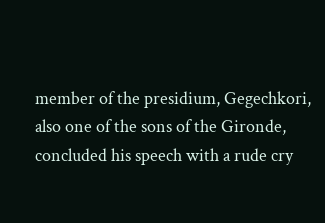member of the presidium, Gegechkori, also one of the sons of the Gironde, concluded his speech with a rude cry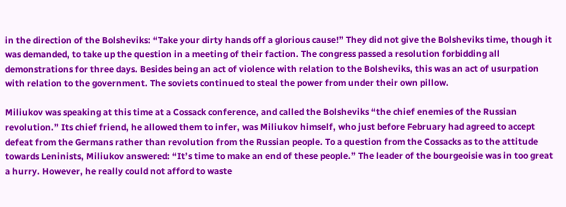in the direction of the Bolsheviks: “Take your dirty hands off a glorious cause!” They did not give the Bolsheviks time, though it was demanded, to take up the question in a meeting of their faction. The congress passed a resolution forbidding all demonstrations for three days. Besides being an act of violence with relation to the Bolsheviks, this was an act of usurpation with relation to the government. The soviets continued to steal the power from under their own pillow.

Miliukov was speaking at this time at a Cossack conference, and called the Bolsheviks “the chief enemies of the Russian revolution.” Its chief friend, he allowed them to infer, was Miliukov himself, who just before February had agreed to accept defeat from the Germans rather than revolution from the Russian people. To a question from the Cossacks as to the attitude towards Leninists, Miliukov answered: “It’s time to make an end of these people.” The leader of the bourgeoisie was in too great a hurry. However, he really could not afford to waste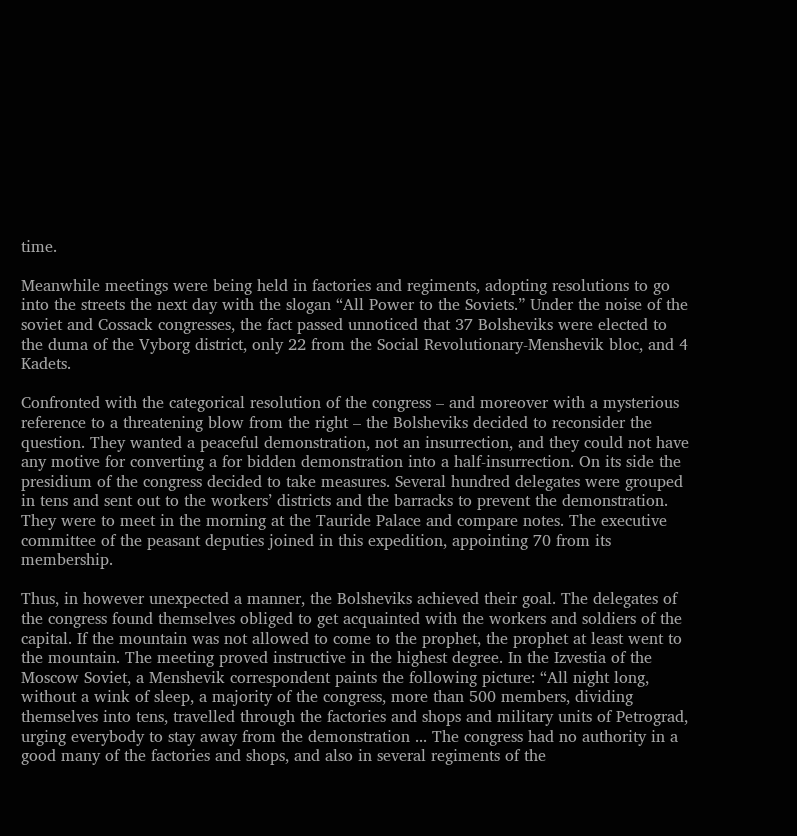time.

Meanwhile meetings were being held in factories and regiments, adopting resolutions to go into the streets the next day with the slogan “All Power to the Soviets.” Under the noise of the soviet and Cossack congresses, the fact passed unnoticed that 37 Bolsheviks were elected to the duma of the Vyborg district, only 22 from the Social Revolutionary-Menshevik bloc, and 4 Kadets.

Confronted with the categorical resolution of the congress – and moreover with a mysterious reference to a threatening blow from the right – the Bolsheviks decided to reconsider the question. They wanted a peaceful demonstration, not an insurrection, and they could not have any motive for converting a for bidden demonstration into a half-insurrection. On its side the presidium of the congress decided to take measures. Several hundred delegates were grouped in tens and sent out to the workers’ districts and the barracks to prevent the demonstration. They were to meet in the morning at the Tauride Palace and compare notes. The executive committee of the peasant deputies joined in this expedition, appointing 70 from its membership.

Thus, in however unexpected a manner, the Bolsheviks achieved their goal. The delegates of the congress found themselves obliged to get acquainted with the workers and soldiers of the capital. If the mountain was not allowed to come to the prophet, the prophet at least went to the mountain. The meeting proved instructive in the highest degree. In the Izvestia of the Moscow Soviet, a Menshevik correspondent paints the following picture: “All night long, without a wink of sleep, a majority of the congress, more than 500 members, dividing themselves into tens, travelled through the factories and shops and military units of Petrograd, urging everybody to stay away from the demonstration ... The congress had no authority in a good many of the factories and shops, and also in several regiments of the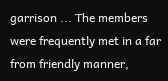garrison ... The members were frequently met in a far from friendly manner,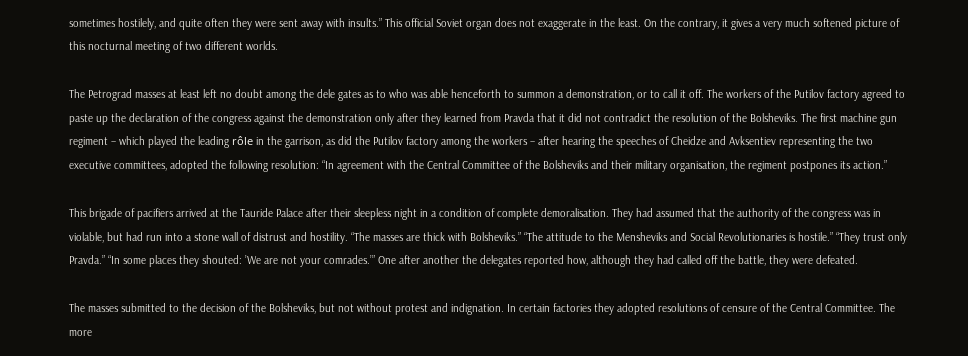sometimes hostilely, and quite often they were sent away with insults.” This official Soviet organ does not exaggerate in the least. On the contrary, it gives a very much softened picture of this nocturnal meeting of two different worlds.

The Petrograd masses at least left no doubt among the dele gates as to who was able henceforth to summon a demonstration, or to call it off. The workers of the Putilov factory agreed to paste up the declaration of the congress against the demonstration only after they learned from Pravda that it did not contradict the resolution of the Bolsheviks. The first machine gun regiment – which played the leading rôle in the garrison, as did the Putilov factory among the workers – after hearing the speeches of Cheidze and Avksentiev representing the two executive committees, adopted the following resolution: “In agreement with the Central Committee of the Bolsheviks and their military organisation, the regiment postpones its action.”

This brigade of pacifiers arrived at the Tauride Palace after their sleepless night in a condition of complete demoralisation. They had assumed that the authority of the congress was in violable, but had run into a stone wall of distrust and hostility. “The masses are thick with Bolsheviks.” “The attitude to the Mensheviks and Social Revolutionaries is hostile.” “They trust only Pravda.” “In some places they shouted: ’We are not your comrades.’” One after another the delegates reported how, although they had called off the battle, they were defeated.

The masses submitted to the decision of the Bolsheviks, but not without protest and indignation. In certain factories they adopted resolutions of censure of the Central Committee. The more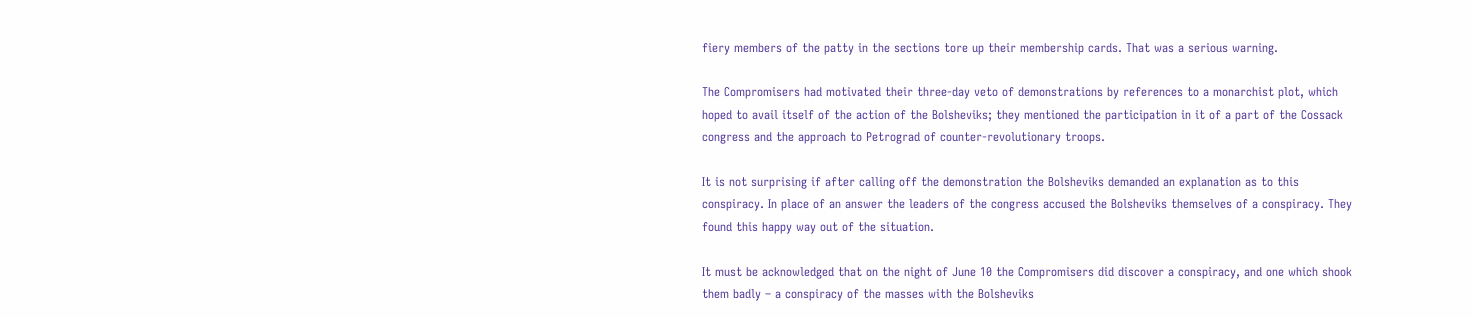fiery members of the patty in the sections tore up their membership cards. That was a serious warning.

The Compromisers had motivated their three-day veto of demonstrations by references to a monarchist plot, which hoped to avail itself of the action of the Bolsheviks; they mentioned the participation in it of a part of the Cossack congress and the approach to Petrograd of counter-revolutionary troops.

It is not surprising if after calling off the demonstration the Bolsheviks demanded an explanation as to this conspiracy. In place of an answer the leaders of the congress accused the Bolsheviks themselves of a conspiracy. They found this happy way out of the situation.

It must be acknowledged that on the night of June 10 the Compromisers did discover a conspiracy, and one which shook them badly – a conspiracy of the masses with the Bolsheviks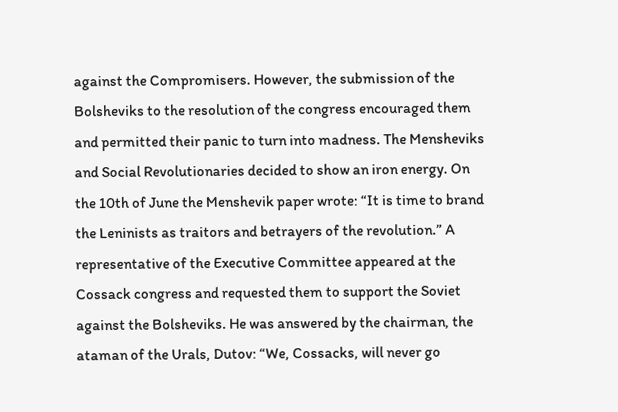against the Compromisers. However, the submission of the Bolsheviks to the resolution of the congress encouraged them and permitted their panic to turn into madness. The Mensheviks and Social Revolutionaries decided to show an iron energy. On the 10th of June the Menshevik paper wrote: “It is time to brand the Leninists as traitors and betrayers of the revolution.” A representative of the Executive Committee appeared at the Cossack congress and requested them to support the Soviet against the Bolsheviks. He was answered by the chairman, the ataman of the Urals, Dutov: “We, Cossacks, will never go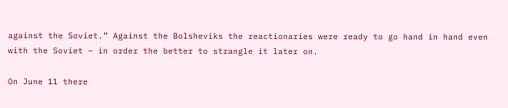against the Soviet.” Against the Bolsheviks the reactionaries were ready to go hand in hand even with the Soviet – in order the better to strangle it later on.

On June 11 there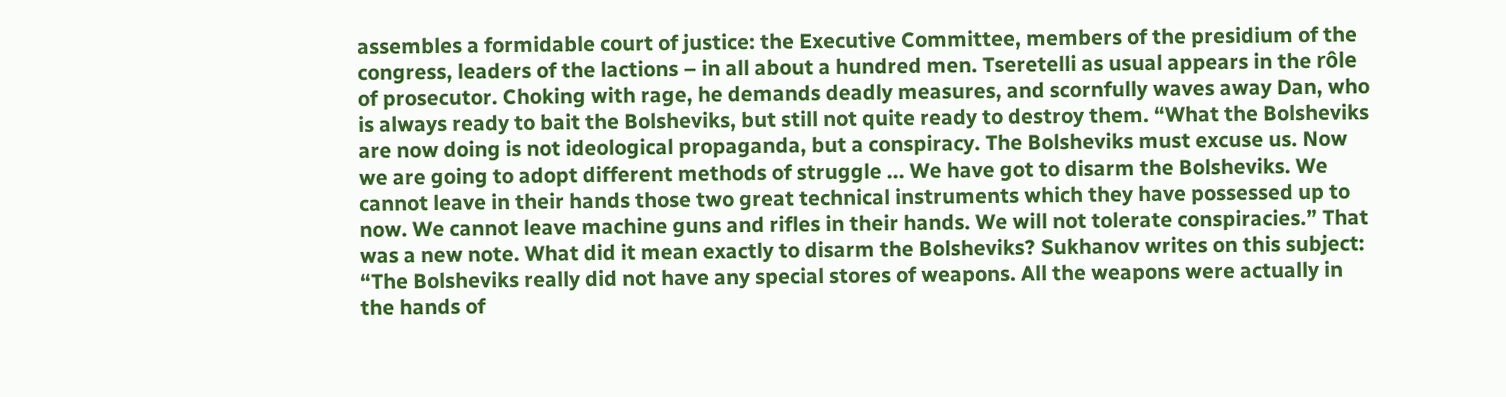assembles a formidable court of justice: the Executive Committee, members of the presidium of the congress, leaders of the lactions – in all about a hundred men. Tseretelli as usual appears in the rôle of prosecutor. Choking with rage, he demands deadly measures, and scornfully waves away Dan, who is always ready to bait the Bolsheviks, but still not quite ready to destroy them. “What the Bolsheviks are now doing is not ideological propaganda, but a conspiracy. The Bolsheviks must excuse us. Now we are going to adopt different methods of struggle ... We have got to disarm the Bolsheviks. We cannot leave in their hands those two great technical instruments which they have possessed up to now. We cannot leave machine guns and rifles in their hands. We will not tolerate conspiracies.” That was a new note. What did it mean exactly to disarm the Bolsheviks? Sukhanov writes on this subject: “The Bolsheviks really did not have any special stores of weapons. All the weapons were actually in the hands of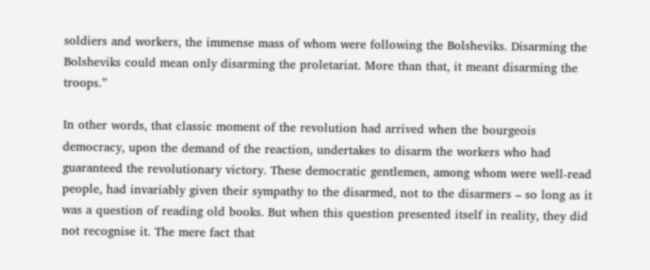soldiers and workers, the immense mass of whom were following the Bolsheviks. Disarming the Bolsheviks could mean only disarming the proletariat. More than that, it meant disarming the troops.”

In other words, that classic moment of the revolution had arrived when the bourgeois democracy, upon the demand of the reaction, undertakes to disarm the workers who had guaranteed the revolutionary victory. These democratic gentlemen, among whom were well-read people, had invariably given their sympathy to the disarmed, not to the disarmers – so long as it was a question of reading old books. But when this question presented itself in reality, they did not recognise it. The mere fact that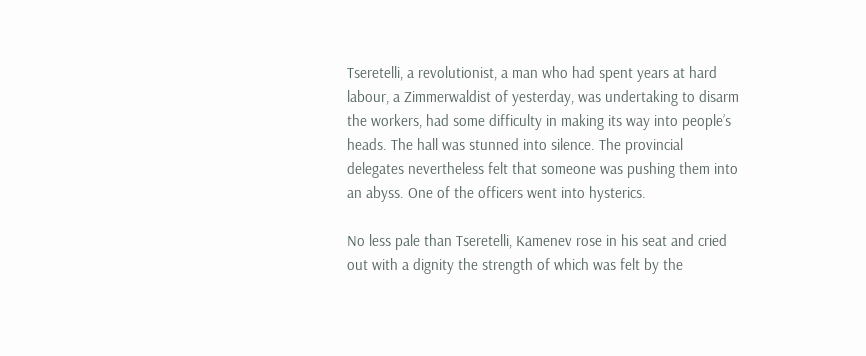Tseretelli, a revolutionist, a man who had spent years at hard labour, a Zimmerwaldist of yesterday, was undertaking to disarm the workers, had some difficulty in making its way into people’s heads. The hall was stunned into silence. The provincial delegates nevertheless felt that someone was pushing them into an abyss. One of the officers went into hysterics.

No less pale than Tseretelli, Kamenev rose in his seat and cried out with a dignity the strength of which was felt by the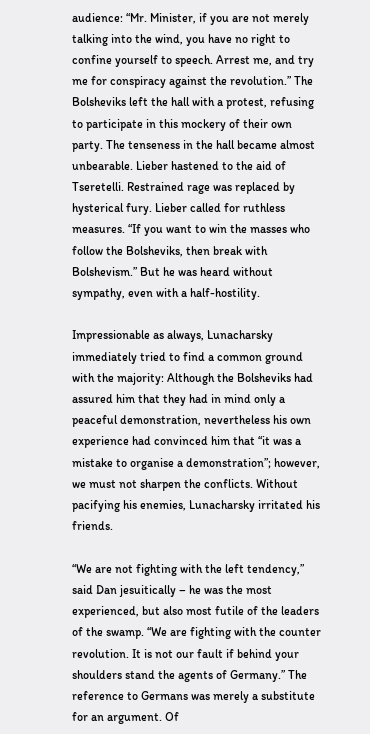audience: “Mr. Minister, if you are not merely talking into the wind, you have no right to confine yourself to speech. Arrest me, and try me for conspiracy against the revolution.” The Bolsheviks left the hall with a protest, refusing to participate in this mockery of their own party. The tenseness in the hall became almost unbearable. Lieber hastened to the aid of Tseretelli. Restrained rage was replaced by hysterical fury. Lieber called for ruthless measures. “If you want to win the masses who follow the Bolsheviks, then break with Bolshevism.” But he was heard without sympathy, even with a half-hostility.

Impressionable as always, Lunacharsky immediately tried to find a common ground with the majority: Although the Bolsheviks had assured him that they had in mind only a peaceful demonstration, nevertheless his own experience had convinced him that “it was a mistake to organise a demonstration”; however, we must not sharpen the conflicts. Without pacifying his enemies, Lunacharsky irritated his friends.

“We are not fighting with the left tendency,” said Dan jesuitically – he was the most experienced, but also most futile of the leaders of the swamp. “We are fighting with the counter revolution. It is not our fault if behind your shoulders stand the agents of Germany.” The reference to Germans was merely a substitute for an argument. Of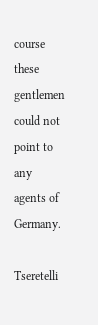course these gentlemen could not point to any agents of Germany.

Tseretelli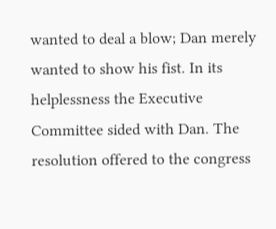wanted to deal a blow; Dan merely wanted to show his fist. In its helplessness the Executive Committee sided with Dan. The resolution offered to the congress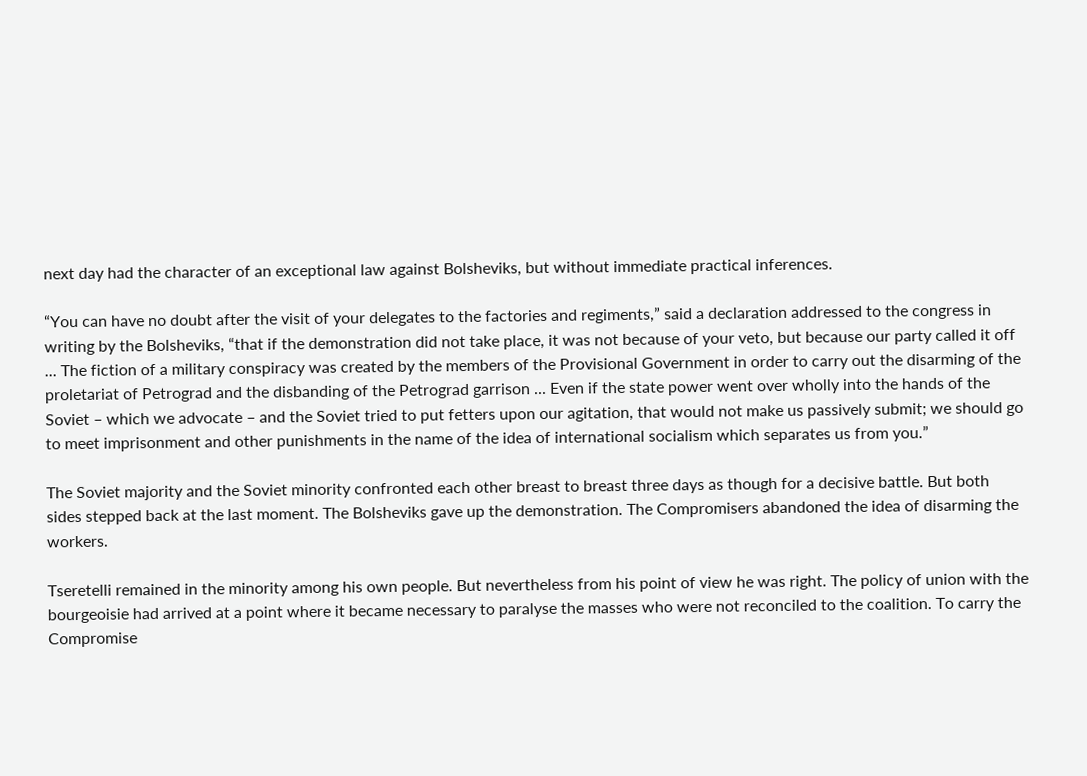next day had the character of an exceptional law against Bolsheviks, but without immediate practical inferences.

“You can have no doubt after the visit of your delegates to the factories and regiments,” said a declaration addressed to the congress in writing by the Bolsheviks, “that if the demonstration did not take place, it was not because of your veto, but because our party called it off ... The fiction of a military conspiracy was created by the members of the Provisional Government in order to carry out the disarming of the proletariat of Petrograd and the disbanding of the Petrograd garrison ... Even if the state power went over wholly into the hands of the Soviet – which we advocate – and the Soviet tried to put fetters upon our agitation, that would not make us passively submit; we should go to meet imprisonment and other punishments in the name of the idea of international socialism which separates us from you.”

The Soviet majority and the Soviet minority confronted each other breast to breast three days as though for a decisive battle. But both sides stepped back at the last moment. The Bolsheviks gave up the demonstration. The Compromisers abandoned the idea of disarming the workers.

Tseretelli remained in the minority among his own people. But nevertheless from his point of view he was right. The policy of union with the bourgeoisie had arrived at a point where it became necessary to paralyse the masses who were not reconciled to the coalition. To carry the Compromise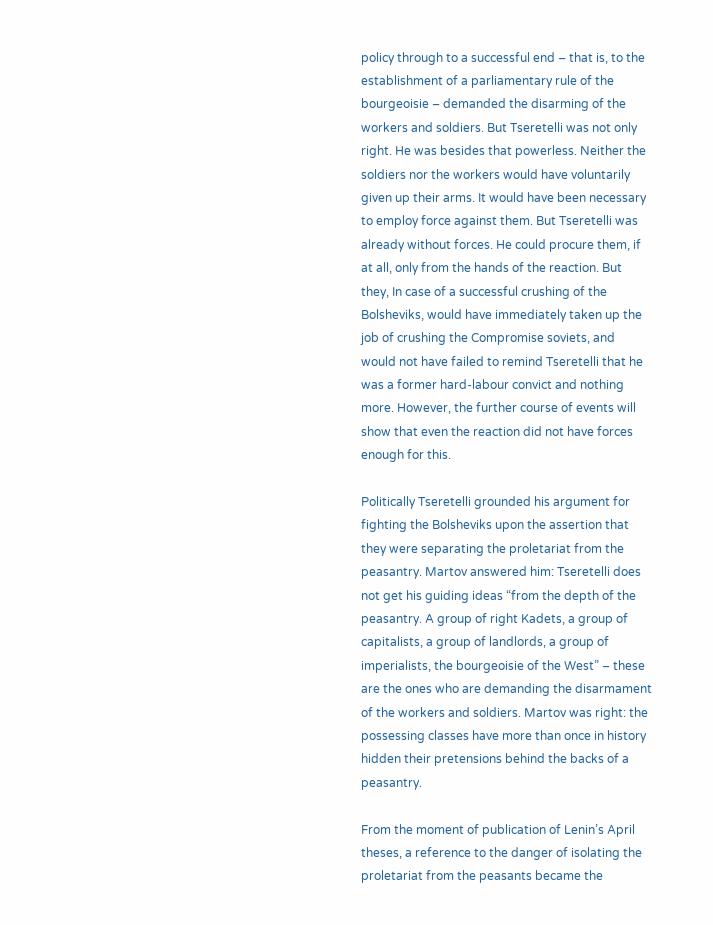policy through to a successful end – that is, to the establishment of a parliamentary rule of the bourgeoisie – demanded the disarming of the workers and soldiers. But Tseretelli was not only right. He was besides that powerless. Neither the soldiers nor the workers would have voluntarily given up their arms. It would have been necessary to employ force against them. But Tseretelli was already without forces. He could procure them, if at all, only from the hands of the reaction. But they, In case of a successful crushing of the Bolsheviks, would have immediately taken up the job of crushing the Compromise soviets, and would not have failed to remind Tseretelli that he was a former hard-labour convict and nothing more. However, the further course of events will show that even the reaction did not have forces enough for this.

Politically Tseretelli grounded his argument for fighting the Bolsheviks upon the assertion that they were separating the proletariat from the peasantry. Martov answered him: Tseretelli does not get his guiding ideas “from the depth of the peasantry. A group of right Kadets, a group of capitalists, a group of landlords, a group of imperialists, the bourgeoisie of the West” – these are the ones who are demanding the disarmament of the workers and soldiers. Martov was right: the possessing classes have more than once in history hidden their pretensions behind the backs of a peasantry.

From the moment of publication of Lenin’s April theses, a reference to the danger of isolating the proletariat from the peasants became the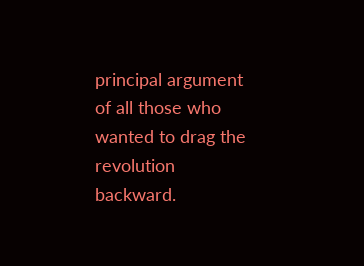principal argument of all those who wanted to drag the revolution backward.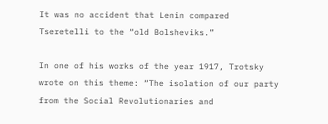It was no accident that Lenin compared Tseretelli to the “old Bolsheviks.”

In one of his works of the year 1917, Trotsky wrote on this theme: “The isolation of our party from the Social Revolutionaries and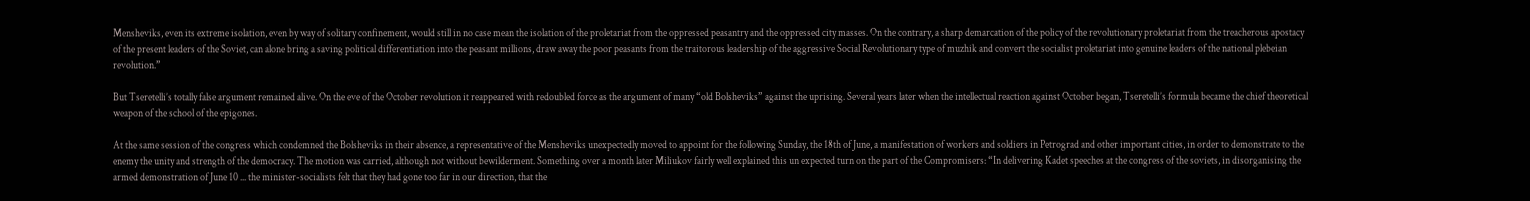Mensheviks, even its extreme isolation, even by way of solitary confinement, would still in no case mean the isolation of the proletariat from the oppressed peasantry and the oppressed city masses. On the contrary, a sharp demarcation of the policy of the revolutionary proletariat from the treacherous apostacy of the present leaders of the Soviet, can alone bring a saving political differentiation into the peasant millions, draw away the poor peasants from the traitorous leadership of the aggressive Social Revolutionary type of muzhik and convert the socialist proletariat into genuine leaders of the national plebeian revolution.”

But Tseretelli’s totally false argument remained alive. On the eve of the October revolution it reappeared with redoubled force as the argument of many “old Bolsheviks” against the uprising. Several years later when the intellectual reaction against October began, Tseretelli’s formula became the chief theoretical weapon of the school of the epigones.

At the same session of the congress which condemned the Bolsheviks in their absence, a representative of the Mensheviks unexpectedly moved to appoint for the following Sunday, the 18th of June, a manifestation of workers and soldiers in Petrograd and other important cities, in order to demonstrate to the enemy the unity and strength of the democracy. The motion was carried, although not without bewilderment. Something over a month later Miliukov fairly well explained this un expected turn on the part of the Compromisers: “In delivering Kadet speeches at the congress of the soviets, in disorganising the armed demonstration of June 10 ... the minister-socialists felt that they had gone too far in our direction, that the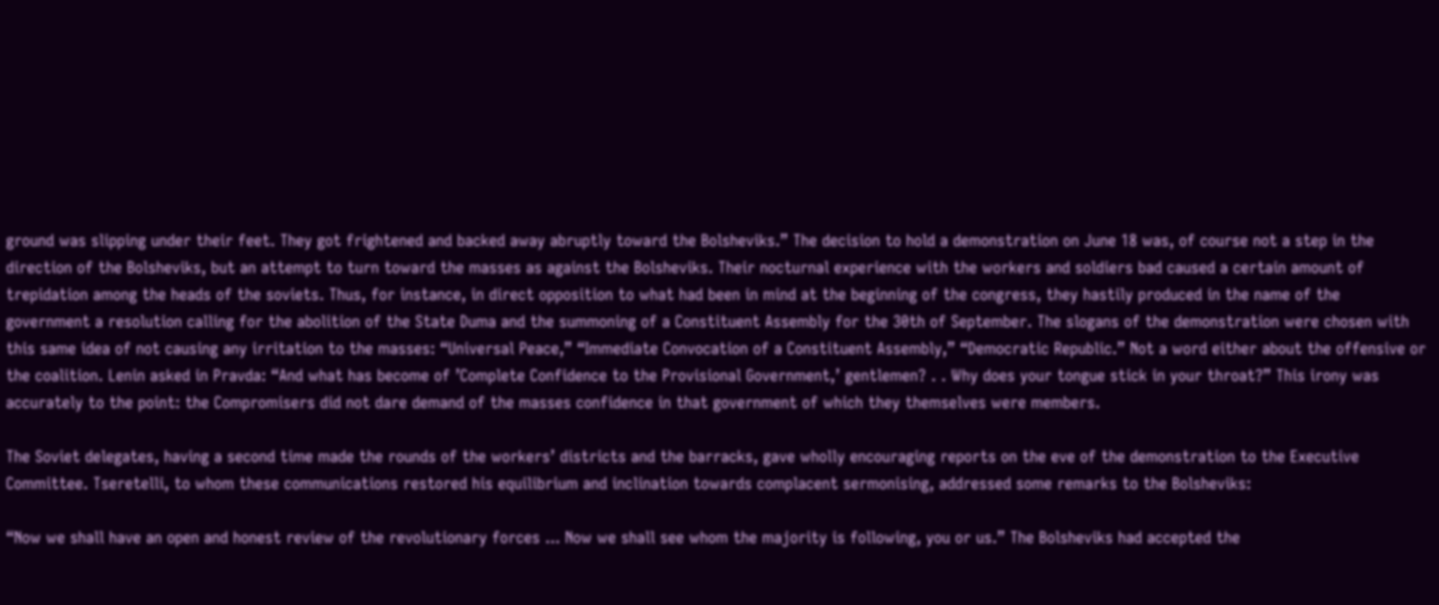ground was slipping under their feet. They got frightened and backed away abruptly toward the Bolsheviks.” The decision to hold a demonstration on June 18 was, of course not a step in the direction of the Bolsheviks, but an attempt to turn toward the masses as against the Bolsheviks. Their nocturnal experience with the workers and soldiers bad caused a certain amount of trepidation among the heads of the soviets. Thus, for instance, in direct opposition to what had been in mind at the beginning of the congress, they hastily produced in the name of the government a resolution calling for the abolition of the State Duma and the summoning of a Constituent Assembly for the 30th of September. The slogans of the demonstration were chosen with this same idea of not causing any irritation to the masses: “Universal Peace,” “Immediate Convocation of a Constituent Assembly,” “Democratic Republic.” Not a word either about the offensive or the coalition. Lenin asked in Pravda: “And what has become of ’Complete Confidence to the Provisional Government,’ gentlemen? . . Why does your tongue stick in your throat?” This irony was accurately to the point: the Compromisers did not dare demand of the masses confidence in that government of which they themselves were members.

The Soviet delegates, having a second time made the rounds of the workers’ districts and the barracks, gave wholly encouraging reports on the eve of the demonstration to the Executive Committee. Tseretelli, to whom these communications restored his equilibrium and inclination towards complacent sermonising, addressed some remarks to the Bolsheviks:

“Now we shall have an open and honest review of the revolutionary forces ... Now we shall see whom the majority is following, you or us.” The Bolsheviks had accepted the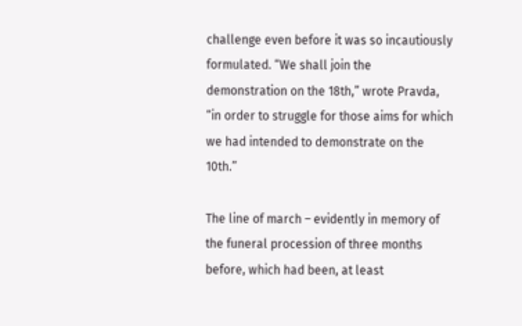challenge even before it was so incautiously formulated. “We shall join the demonstration on the 18th,” wrote Pravda, “in order to struggle for those aims for which we had intended to demonstrate on the 10th.”

The line of march – evidently in memory of the funeral procession of three months before, which had been, at least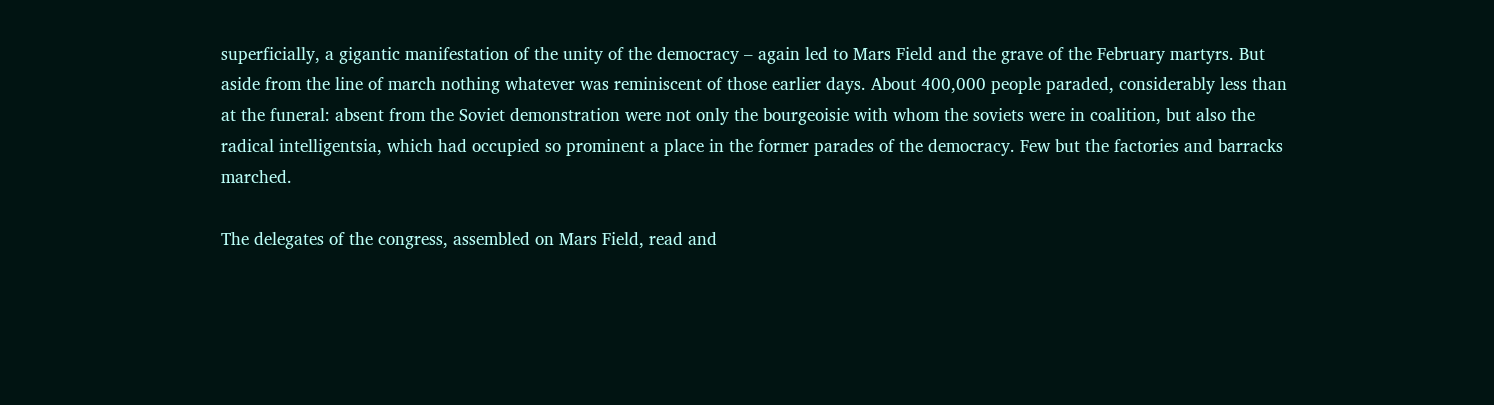superficially, a gigantic manifestation of the unity of the democracy – again led to Mars Field and the grave of the February martyrs. But aside from the line of march nothing whatever was reminiscent of those earlier days. About 400,000 people paraded, considerably less than at the funeral: absent from the Soviet demonstration were not only the bourgeoisie with whom the soviets were in coalition, but also the radical intelligentsia, which had occupied so prominent a place in the former parades of the democracy. Few but the factories and barracks marched.

The delegates of the congress, assembled on Mars Field, read and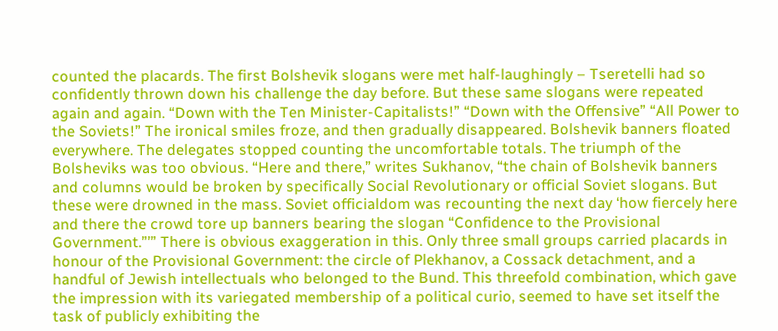counted the placards. The first Bolshevik slogans were met half-laughingly – Tseretelli had so confidently thrown down his challenge the day before. But these same slogans were repeated again and again. “Down with the Ten Minister-Capitalists!” “Down with the Offensive” “All Power to the Soviets!” The ironical smiles froze, and then gradually disappeared. Bolshevik banners floated everywhere. The delegates stopped counting the uncomfortable totals. The triumph of the Bolsheviks was too obvious. “Here and there,” writes Sukhanov, “the chain of Bolshevik banners and columns would be broken by specifically Social Revolutionary or official Soviet slogans. But these were drowned in the mass. Soviet officialdom was recounting the next day ‘how fiercely here and there the crowd tore up banners bearing the slogan “Confidence to the Provisional Government.”’” There is obvious exaggeration in this. Only three small groups carried placards in honour of the Provisional Government: the circle of Plekhanov, a Cossack detachment, and a handful of Jewish intellectuals who belonged to the Bund. This threefold combination, which gave the impression with its variegated membership of a political curio, seemed to have set itself the task of publicly exhibiting the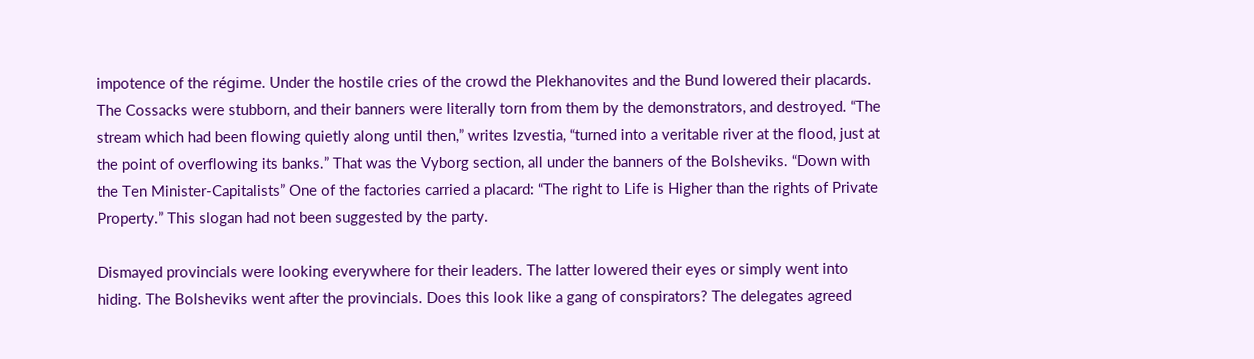impotence of the régime. Under the hostile cries of the crowd the Plekhanovites and the Bund lowered their placards. The Cossacks were stubborn, and their banners were literally torn from them by the demonstrators, and destroyed. “The stream which had been flowing quietly along until then,” writes Izvestia, “turned into a veritable river at the flood, just at the point of overflowing its banks.” That was the Vyborg section, all under the banners of the Bolsheviks. “Down with the Ten Minister-Capitalists” One of the factories carried a placard: “The right to Life is Higher than the rights of Private Property.” This slogan had not been suggested by the party.

Dismayed provincials were looking everywhere for their leaders. The latter lowered their eyes or simply went into hiding. The Bolsheviks went after the provincials. Does this look like a gang of conspirators? The delegates agreed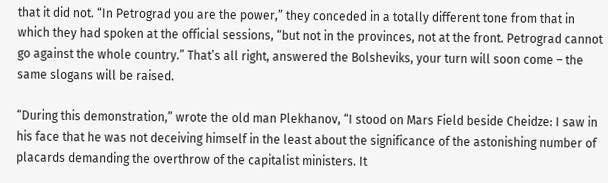that it did not. “In Petrograd you are the power,” they conceded in a totally different tone from that in which they had spoken at the official sessions, “but not in the provinces, not at the front. Petrograd cannot go against the whole country.” That’s all right, answered the Bolsheviks, your turn will soon come – the same slogans will be raised.

“During this demonstration,” wrote the old man Plekhanov, “I stood on Mars Field beside Cheidze: I saw in his face that he was not deceiving himself in the least about the significance of the astonishing number of placards demanding the overthrow of the capitalist ministers. It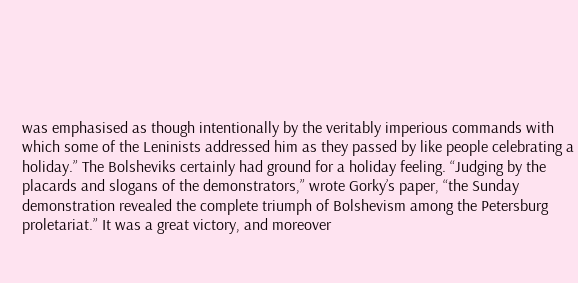was emphasised as though intentionally by the veritably imperious commands with which some of the Leninists addressed him as they passed by like people celebrating a holiday.” The Bolsheviks certainly had ground for a holiday feeling. “Judging by the placards and slogans of the demonstrators,” wrote Gorky’s paper, “the Sunday demonstration revealed the complete triumph of Bolshevism among the Petersburg proletariat.” It was a great victory, and moreover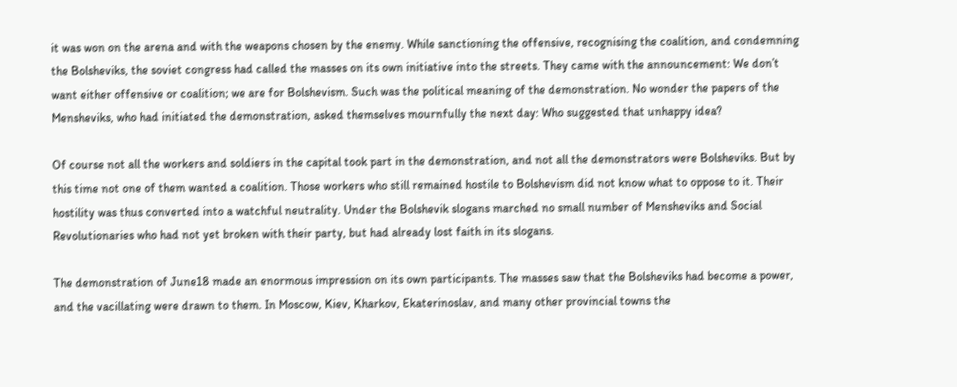it was won on the arena and with the weapons chosen by the enemy. While sanctioning the offensive, recognising the coalition, and condemning the Bolsheviks, the soviet congress had called the masses on its own initiative into the streets. They came with the announcement: We don’t want either offensive or coalition; we are for Bolshevism. Such was the political meaning of the demonstration. No wonder the papers of the Mensheviks, who had initiated the demonstration, asked themselves mournfully the next day: Who suggested that unhappy idea?

Of course not all the workers and soldiers in the capital took part in the demonstration, and not all the demonstrators were Bolsheviks. But by this time not one of them wanted a coalition. Those workers who still remained hostile to Bolshevism did not know what to oppose to it. Their hostility was thus converted into a watchful neutrality. Under the Bolshevik slogans marched no small number of Mensheviks and Social Revolutionaries who had not yet broken with their party, but had already lost faith in its slogans.

The demonstration of June18 made an enormous impression on its own participants. The masses saw that the Bolsheviks had become a power, and the vacillating were drawn to them. In Moscow, Kiev, Kharkov, Ekaterinoslav, and many other provincial towns the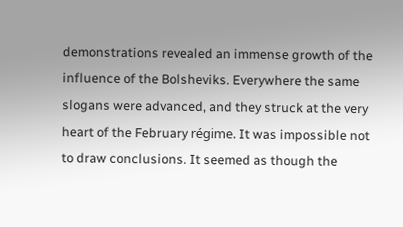demonstrations revealed an immense growth of the influence of the Bolsheviks. Everywhere the same slogans were advanced, and they struck at the very heart of the February régime. It was impossible not to draw conclusions. It seemed as though the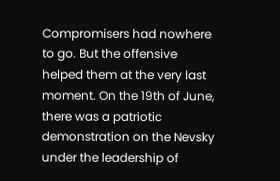Compromisers had nowhere to go. But the offensive helped them at the very last moment. On the 19th of June, there was a patriotic demonstration on the Nevsky under the leadership of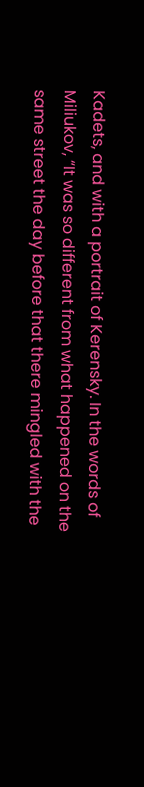Kadets, and with a portrait of Kerensky. In the words of Miliukov, “It was so different from what happened on the same street the day before that there mingled with the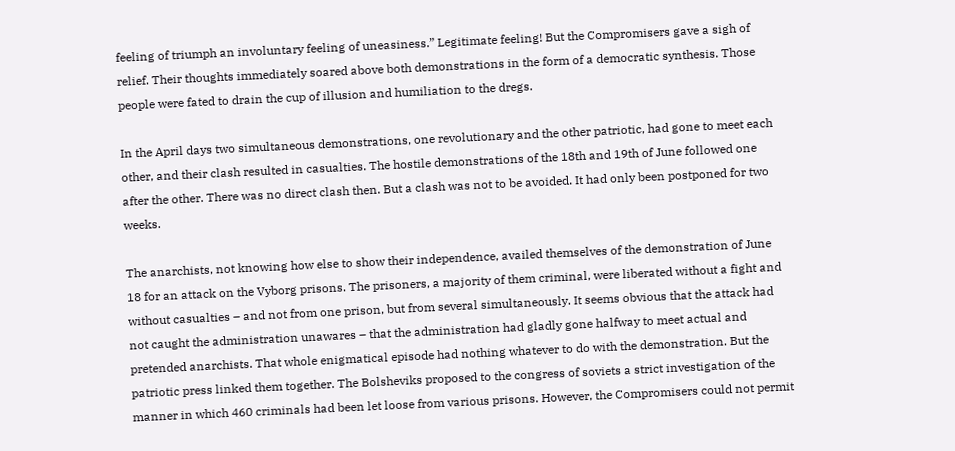feeling of triumph an involuntary feeling of uneasiness.” Legitimate feeling! But the Compromisers gave a sigh of relief. Their thoughts immediately soared above both demonstrations in the form of a democratic synthesis. Those people were fated to drain the cup of illusion and humiliation to the dregs.

In the April days two simultaneous demonstrations, one revolutionary and the other patriotic, had gone to meet each other, and their clash resulted in casualties. The hostile demonstrations of the 18th and 19th of June followed one after the other. There was no direct clash then. But a clash was not to be avoided. It had only been postponed for two weeks.

The anarchists, not knowing how else to show their independence, availed themselves of the demonstration of June 18 for an attack on the Vyborg prisons. The prisoners, a majority of them criminal, were liberated without a fight and without casualties – and not from one prison, but from several simultaneously. It seems obvious that the attack had not caught the administration unawares – that the administration had gladly gone halfway to meet actual and pretended anarchists. That whole enigmatical episode had nothing whatever to do with the demonstration. But the patriotic press linked them together. The Bolsheviks proposed to the congress of soviets a strict investigation of the manner in which 460 criminals had been let loose from various prisons. However, the Compromisers could not permit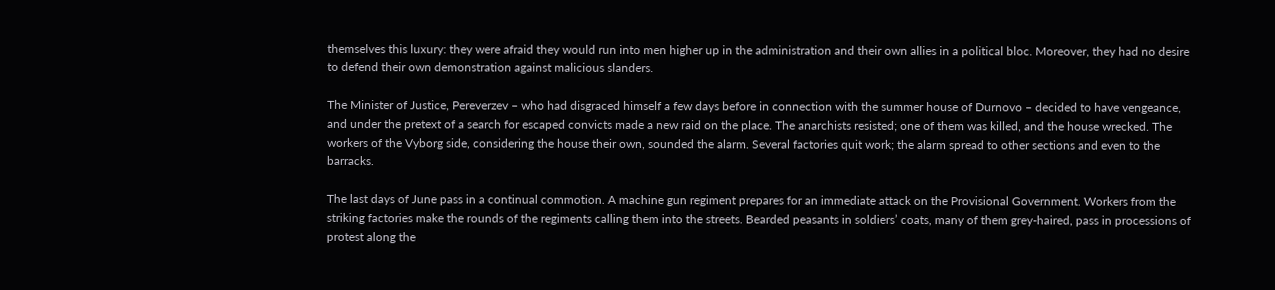themselves this luxury: they were afraid they would run into men higher up in the administration and their own allies in a political bloc. Moreover, they had no desire to defend their own demonstration against malicious slanders.

The Minister of Justice, Pereverzev – who had disgraced himself a few days before in connection with the summer house of Durnovo – decided to have vengeance, and under the pretext of a search for escaped convicts made a new raid on the place. The anarchists resisted; one of them was killed, and the house wrecked. The workers of the Vyborg side, considering the house their own, sounded the alarm. Several factories quit work; the alarm spread to other sections and even to the barracks.

The last days of June pass in a continual commotion. A machine gun regiment prepares for an immediate attack on the Provisional Government. Workers from the striking factories make the rounds of the regiments calling them into the streets. Bearded peasants in soldiers’ coats, many of them grey-haired, pass in processions of protest along the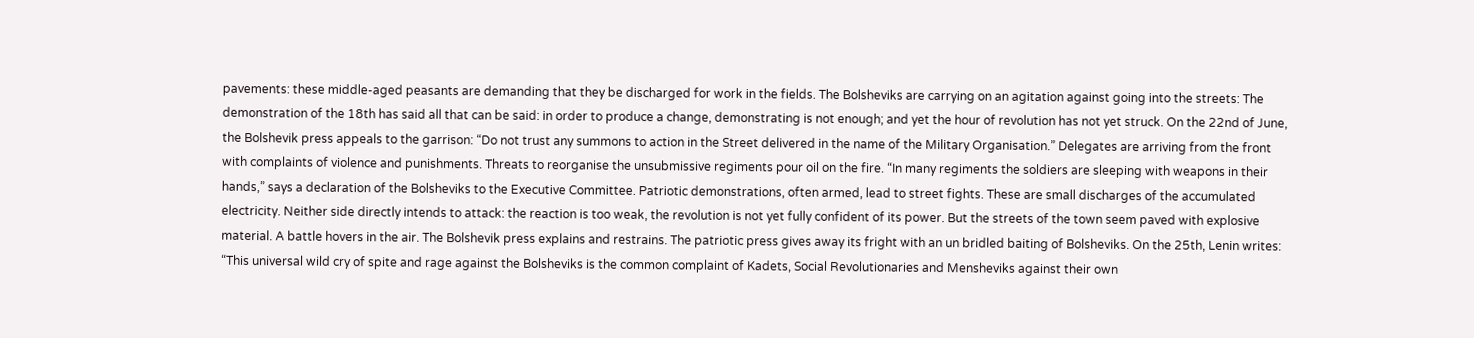pavements: these middle-aged peasants are demanding that they be discharged for work in the fields. The Bolsheviks are carrying on an agitation against going into the streets: The demonstration of the 18th has said all that can be said: in order to produce a change, demonstrating is not enough; and yet the hour of revolution has not yet struck. On the 22nd of June, the Bolshevik press appeals to the garrison: “Do not trust any summons to action in the Street delivered in the name of the Military Organisation.” Delegates are arriving from the front with complaints of violence and punishments. Threats to reorganise the unsubmissive regiments pour oil on the fire. “In many regiments the soldiers are sleeping with weapons in their hands,” says a declaration of the Bolsheviks to the Executive Committee. Patriotic demonstrations, often armed, lead to street fights. These are small discharges of the accumulated electricity. Neither side directly intends to attack: the reaction is too weak, the revolution is not yet fully confident of its power. But the streets of the town seem paved with explosive material. A battle hovers in the air. The Bolshevik press explains and restrains. The patriotic press gives away its fright with an un bridled baiting of Bolsheviks. On the 25th, Lenin writes: “This universal wild cry of spite and rage against the Bolsheviks is the common complaint of Kadets, Social Revolutionaries and Mensheviks against their own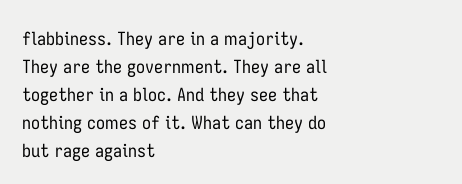flabbiness. They are in a majority. They are the government. They are all together in a bloc. And they see that nothing comes of it. What can they do but rage against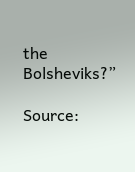the Bolsheviks?”

Source: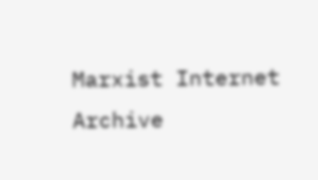Marxist Internet Archive